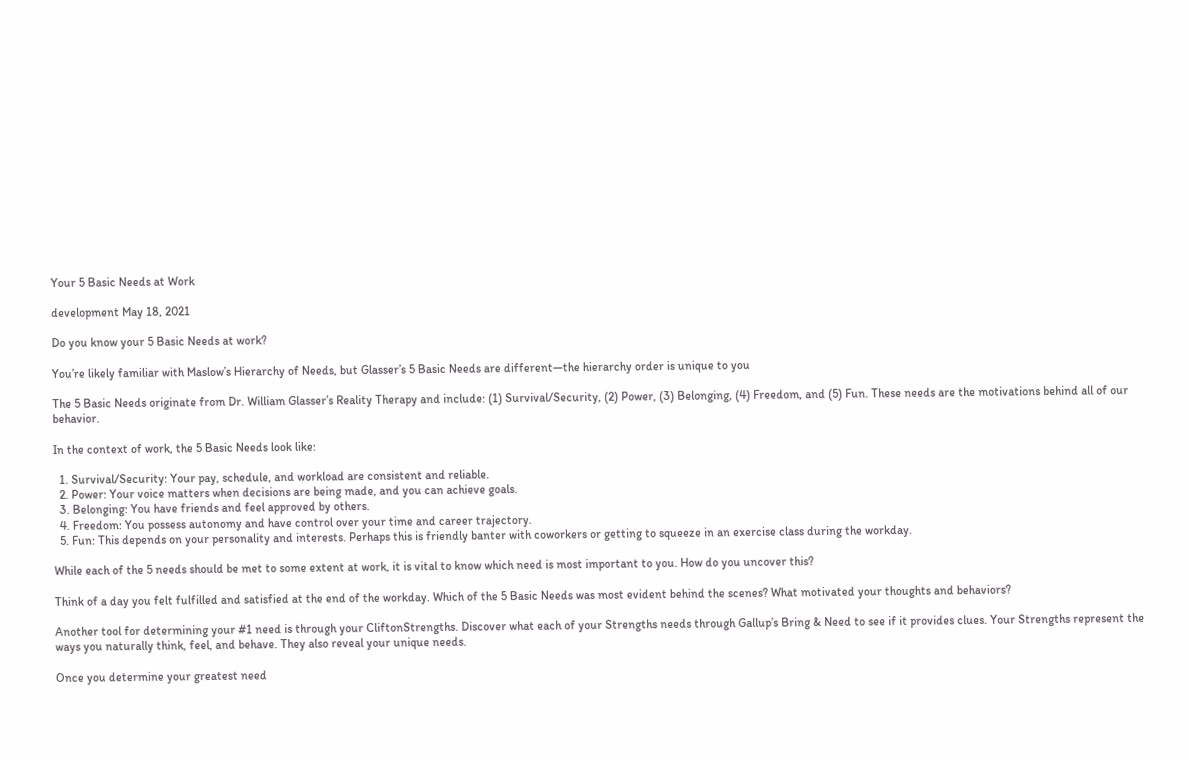Your 5 Basic Needs at Work

development May 18, 2021

Do you know your 5 Basic Needs at work?

You’re likely familiar with Maslow’s Hierarchy of Needs, but Glasser’s 5 Basic Needs are different—the hierarchy order is unique to you

The 5 Basic Needs originate from Dr. William Glasser’s Reality Therapy and include: (1) Survival/Security, (2) Power, (3) Belonging, (4) Freedom, and (5) Fun. These needs are the motivations behind all of our behavior.

In the context of work, the 5 Basic Needs look like:

  1. Survival/Security: Your pay, schedule, and workload are consistent and reliable.
  2. Power: Your voice matters when decisions are being made, and you can achieve goals.
  3. Belonging: You have friends and feel approved by others.
  4. Freedom: You possess autonomy and have control over your time and career trajectory.
  5. Fun: This depends on your personality and interests. Perhaps this is friendly banter with coworkers or getting to squeeze in an exercise class during the workday.

While each of the 5 needs should be met to some extent at work, it is vital to know which need is most important to you. How do you uncover this?

Think of a day you felt fulfilled and satisfied at the end of the workday. Which of the 5 Basic Needs was most evident behind the scenes? What motivated your thoughts and behaviors?

Another tool for determining your #1 need is through your CliftonStrengths. Discover what each of your Strengths needs through Gallup’s Bring & Need to see if it provides clues. Your Strengths represent the ways you naturally think, feel, and behave. They also reveal your unique needs.

Once you determine your greatest need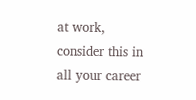at work, consider this in all your career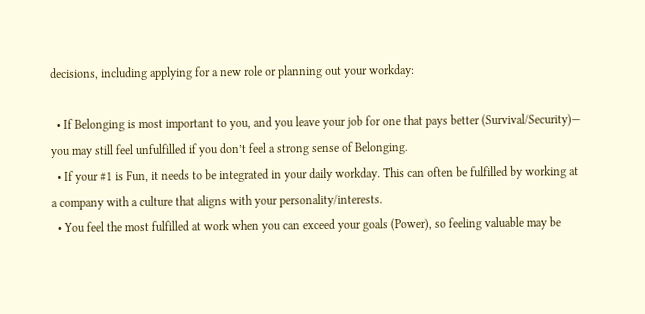decisions, including applying for a new role or planning out your workday:

  • If Belonging is most important to you, and you leave your job for one that pays better (Survival/Security)— you may still feel unfulfilled if you don’t feel a strong sense of Belonging.
  • If your #1 is Fun, it needs to be integrated in your daily workday. This can often be fulfilled by working at a company with a culture that aligns with your personality/interests.
  • You feel the most fulfilled at work when you can exceed your goals (Power), so feeling valuable may be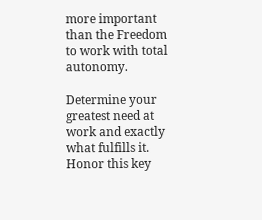more important than the Freedom to work with total autonomy.

Determine your greatest need at work and exactly what fulfills it. Honor this key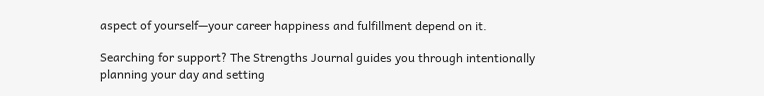aspect of yourself—your career happiness and fulfillment depend on it.

Searching for support? The Strengths Journal guides you through intentionally planning your day and setting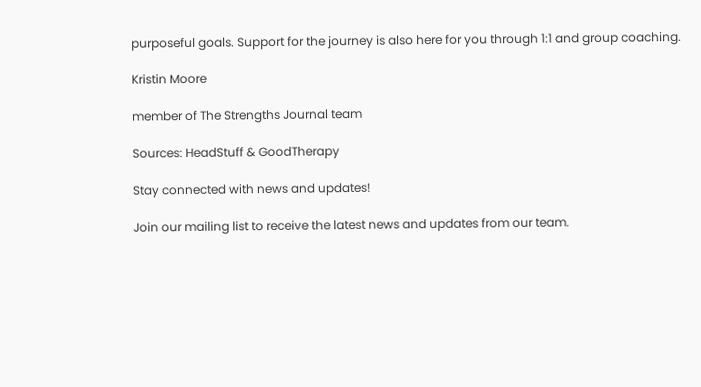purposeful goals. Support for the journey is also here for you through 1:1 and group coaching.

Kristin Moore

member of The Strengths Journal team

Sources: HeadStuff & GoodTherapy

Stay connected with news and updates!

Join our mailing list to receive the latest news and updates from our team.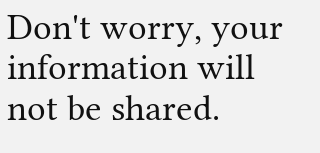Don't worry, your information will not be shared.